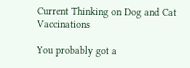Current Thinking on Dog and Cat Vaccinations

You probably got a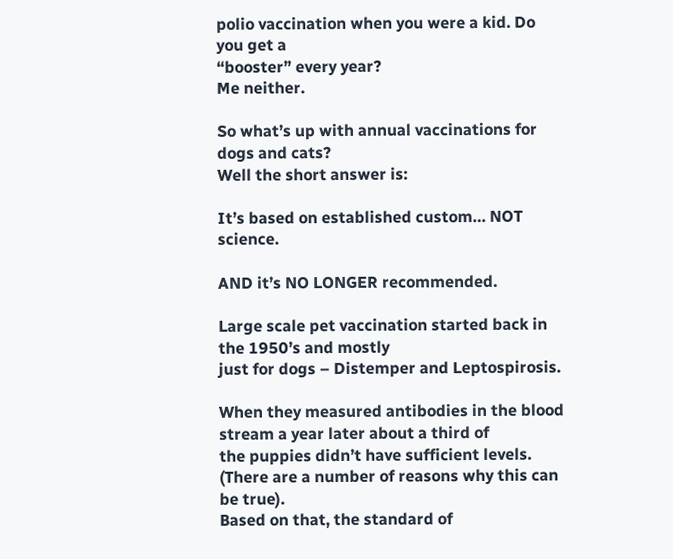polio vaccination when you were a kid. Do you get a
“booster” every year?
Me neither.

So what’s up with annual vaccinations for dogs and cats?
Well the short answer is:

It’s based on established custom… NOT science.

AND it’s NO LONGER recommended.

Large scale pet vaccination started back in the 1950’s and mostly
just for dogs – Distemper and Leptospirosis.

When they measured antibodies in the blood stream a year later about a third of
the puppies didn’t have sufficient levels. (There are a number of reasons why this can be true).
Based on that, the standard of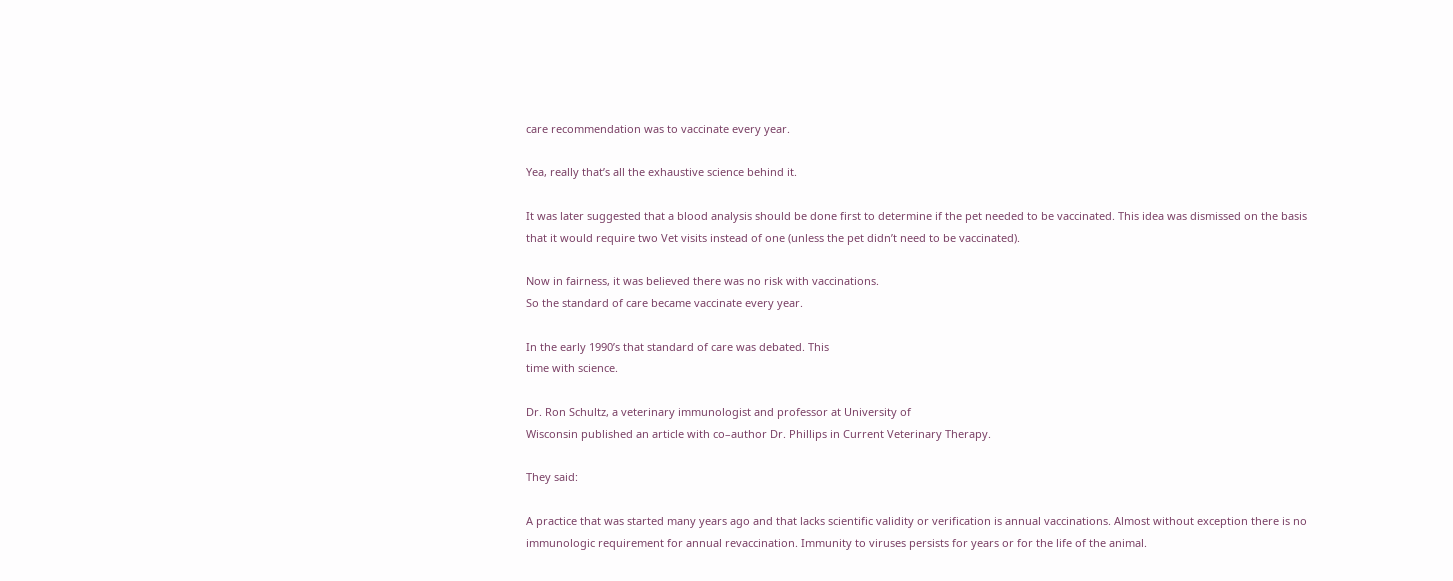care recommendation was to vaccinate every year.

Yea, really that’s all the exhaustive science behind it.

It was later suggested that a blood analysis should be done first to determine if the pet needed to be vaccinated. This idea was dismissed on the basis that it would require two Vet visits instead of one (unless the pet didn’t need to be vaccinated).

Now in fairness, it was believed there was no risk with vaccinations.
So the standard of care became vaccinate every year.

In the early 1990’s that standard of care was debated. This
time with science.

Dr. Ron Schultz, a veterinary immunologist and professor at University of
Wisconsin published an article with co–author Dr. Phillips in Current Veterinary Therapy.

They said:

A practice that was started many years ago and that lacks scientific validity or verification is annual vaccinations. Almost without exception there is no immunologic requirement for annual revaccination. Immunity to viruses persists for years or for the life of the animal.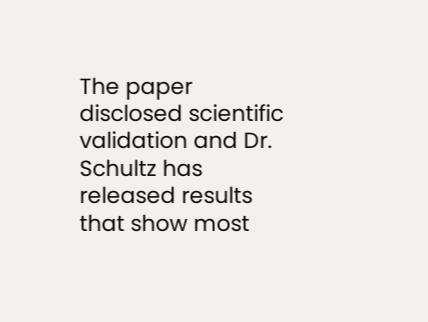The paper disclosed scientific validation and Dr. Schultz has released results that show most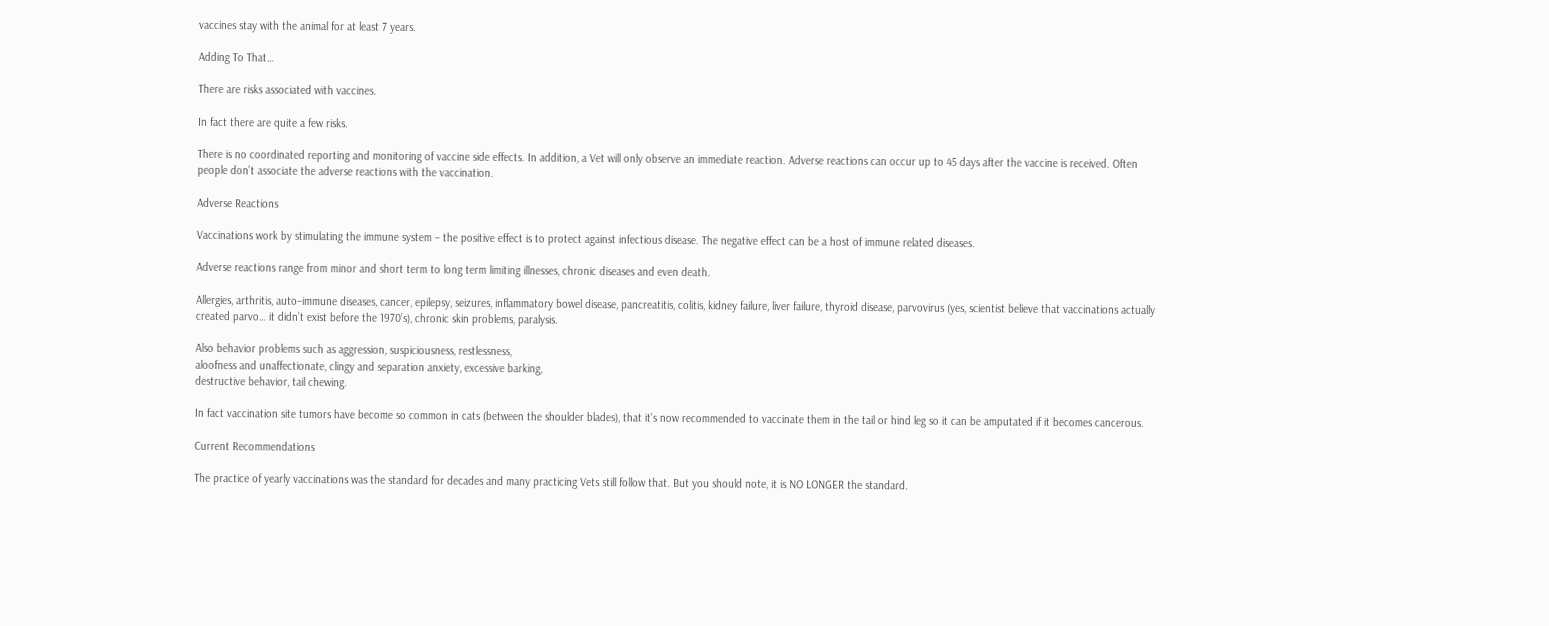vaccines stay with the animal for at least 7 years.

Adding To That…

There are risks associated with vaccines.

In fact there are quite a few risks.

There is no coordinated reporting and monitoring of vaccine side effects. In addition, a Vet will only observe an immediate reaction. Adverse reactions can occur up to 45 days after the vaccine is received. Often people don’t associate the adverse reactions with the vaccination.

Adverse Reactions

Vaccinations work by stimulating the immune system – the positive effect is to protect against infectious disease. The negative effect can be a host of immune related diseases.

Adverse reactions range from minor and short term to long term limiting illnesses, chronic diseases and even death.

Allergies, arthritis, auto–immune diseases, cancer, epilepsy, seizures, inflammatory bowel disease, pancreatitis, colitis, kidney failure, liver failure, thyroid disease, parvovirus (yes, scientist believe that vaccinations actually
created parvo… it didn’t exist before the 1970’s), chronic skin problems, paralysis.

Also behavior problems such as aggression, suspiciousness, restlessness,
aloofness and unaffectionate, clingy and separation anxiety, excessive barking,
destructive behavior, tail chewing.

In fact vaccination site tumors have become so common in cats (between the shoulder blades), that it’s now recommended to vaccinate them in the tail or hind leg so it can be amputated if it becomes cancerous.

Current Recommendations

The practice of yearly vaccinations was the standard for decades and many practicing Vets still follow that. But you should note, it is NO LONGER the standard.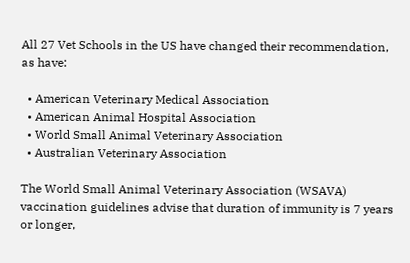All 27 Vet Schools in the US have changed their recommendation, as have:

  • American Veterinary Medical Association
  • American Animal Hospital Association
  • World Small Animal Veterinary Association
  • Australian Veterinary Association

The World Small Animal Veterinary Association (WSAVA) vaccination guidelines advise that duration of immunity is 7 years or longer,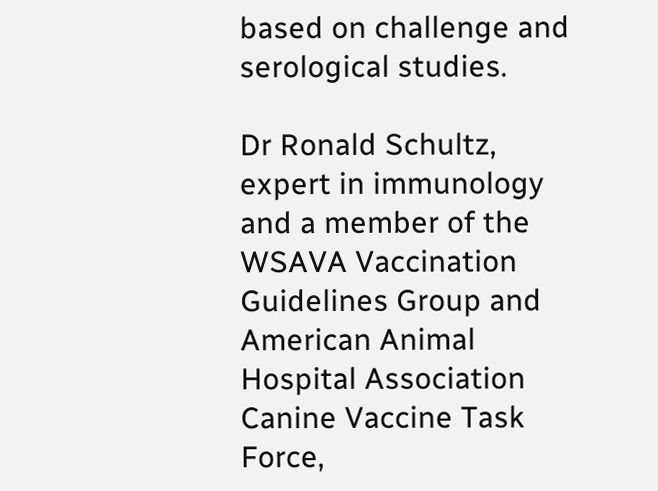based on challenge and serological studies.

Dr Ronald Schultz, expert in immunology and a member of the WSAVA Vaccination Guidelines Group and American Animal Hospital Association Canine Vaccine Task Force,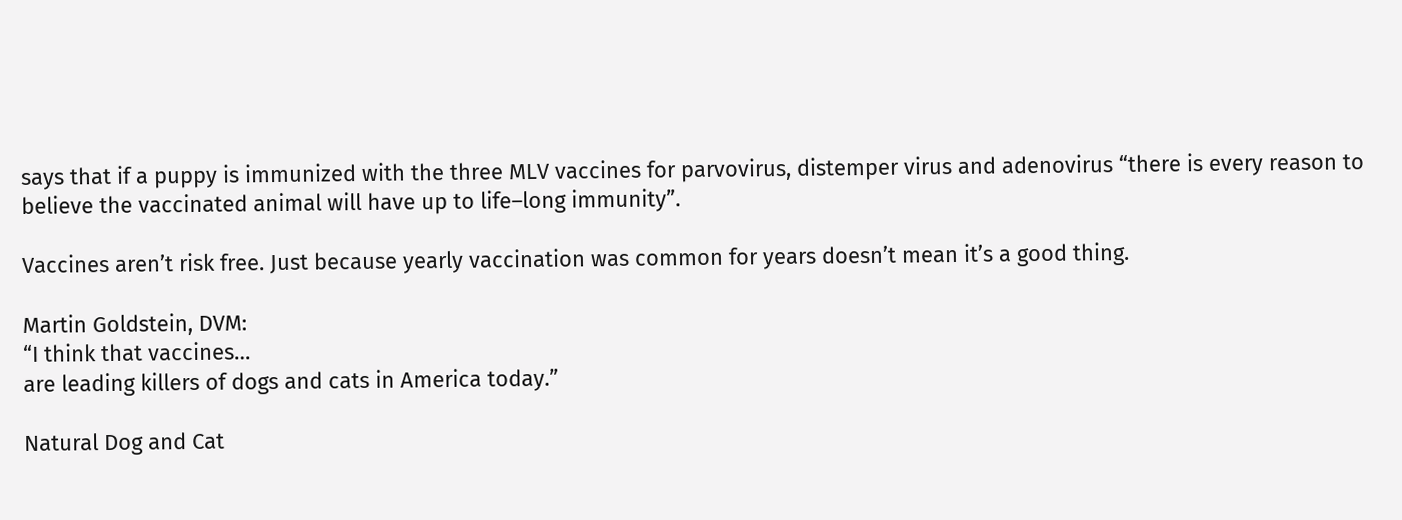says that if a puppy is immunized with the three MLV vaccines for parvovirus, distemper virus and adenovirus “there is every reason to believe the vaccinated animal will have up to life–long immunity”.

Vaccines aren’t risk free. Just because yearly vaccination was common for years doesn’t mean it’s a good thing.

Martin Goldstein, DVM:
“I think that vaccines…
are leading killers of dogs and cats in America today.”

Natural Dog and Cat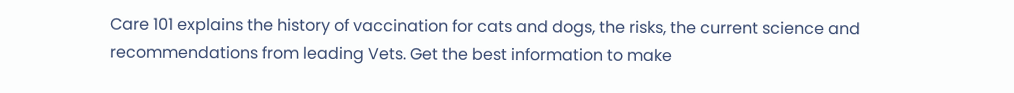Care 101 explains the history of vaccination for cats and dogs, the risks, the current science and recommendations from leading Vets. Get the best information to make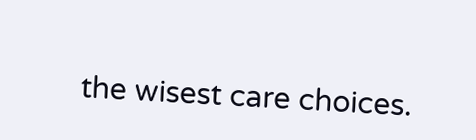the wisest care choices.